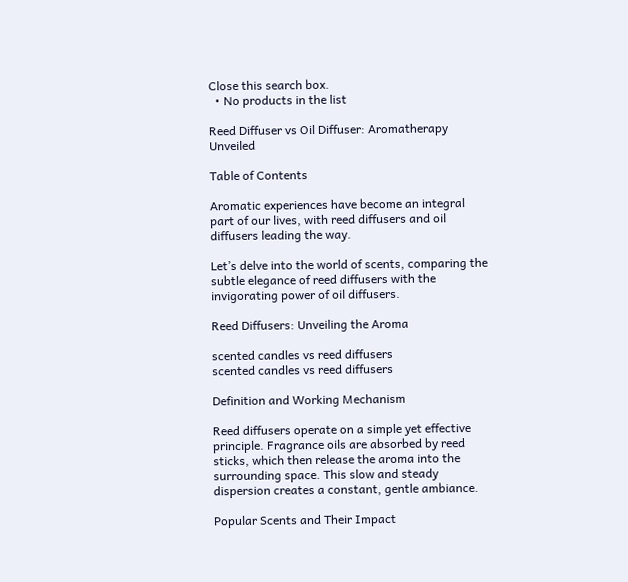Close this search box.
  • No products in the list

Reed Diffuser vs Oil Diffuser: Aromatherapy Unveiled

Table of Contents

Aromatic experiences have become an integral part of our lives, with reed diffusers and oil diffusers leading the way.

Let’s delve into the world of scents, comparing the subtle elegance of reed diffusers with the invigorating power of oil diffusers.

Reed Diffusers: Unveiling the Aroma

scented candles vs reed diffusers
scented candles vs reed diffusers

Definition and Working Mechanism

Reed diffusers operate on a simple yet effective principle. Fragrance oils are absorbed by reed sticks, which then release the aroma into the surrounding space. This slow and steady dispersion creates a constant, gentle ambiance.

Popular Scents and Their Impact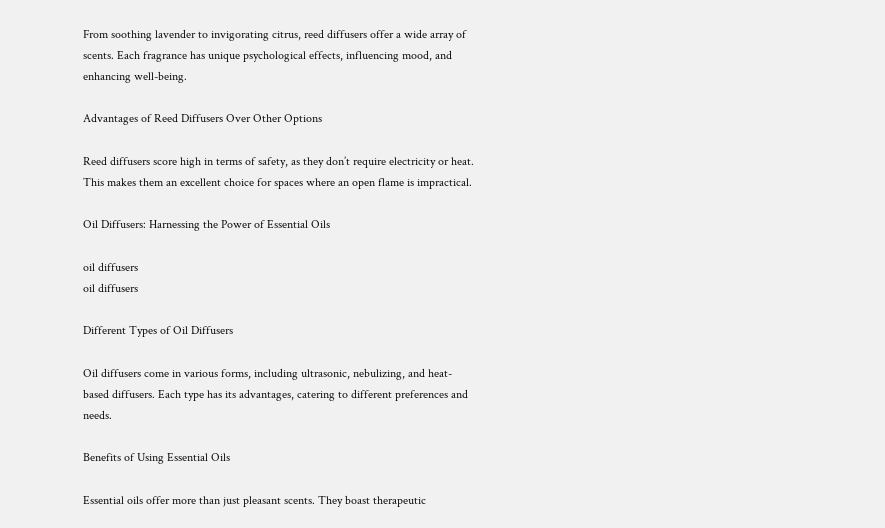From soothing lavender to invigorating citrus, reed diffusers offer a wide array of scents. Each fragrance has unique psychological effects, influencing mood, and enhancing well-being.

Advantages of Reed Diffusers Over Other Options

Reed diffusers score high in terms of safety, as they don’t require electricity or heat. This makes them an excellent choice for spaces where an open flame is impractical.

Oil Diffusers: Harnessing the Power of Essential Oils

oil diffusers
oil diffusers

Different Types of Oil Diffusers

Oil diffusers come in various forms, including ultrasonic, nebulizing, and heat-based diffusers. Each type has its advantages, catering to different preferences and needs.

Benefits of Using Essential Oils

Essential oils offer more than just pleasant scents. They boast therapeutic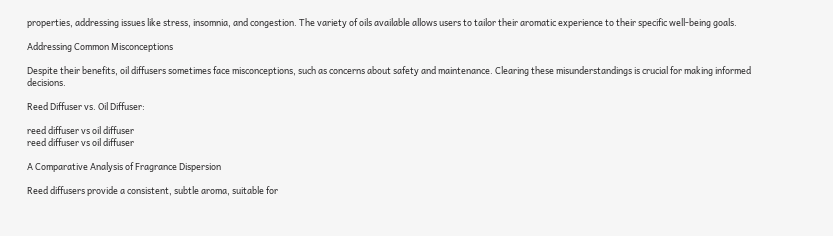properties, addressing issues like stress, insomnia, and congestion. The variety of oils available allows users to tailor their aromatic experience to their specific well-being goals.

Addressing Common Misconceptions

Despite their benefits, oil diffusers sometimes face misconceptions, such as concerns about safety and maintenance. Clearing these misunderstandings is crucial for making informed decisions.

Reed Diffuser vs. Oil Diffuser:

reed diffuser vs oil diffuser
reed diffuser vs oil diffuser

A Comparative Analysis of Fragrance Dispersion

Reed diffusers provide a consistent, subtle aroma, suitable for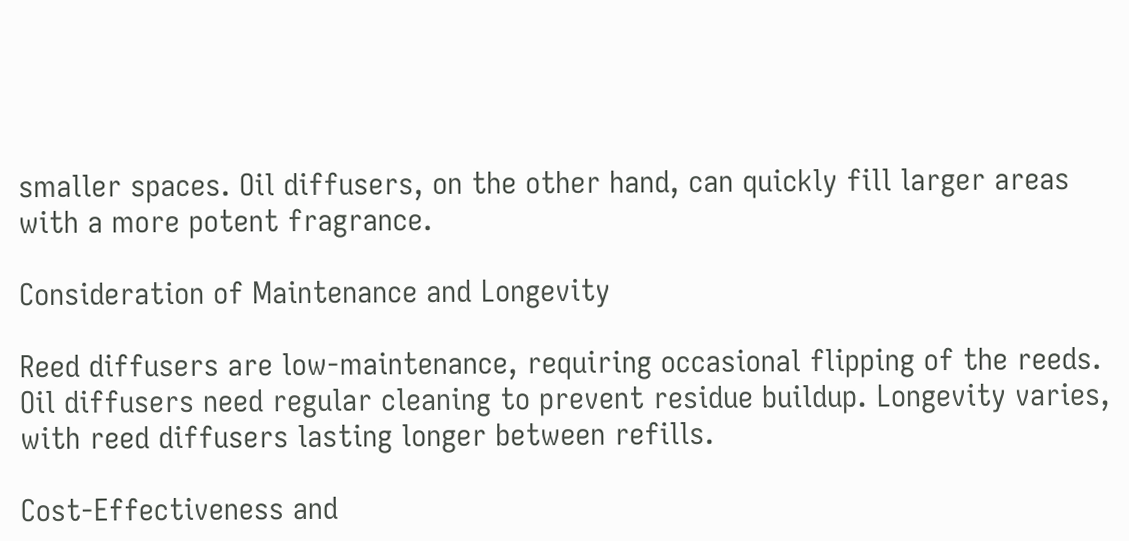smaller spaces. Oil diffusers, on the other hand, can quickly fill larger areas with a more potent fragrance.

Consideration of Maintenance and Longevity

Reed diffusers are low-maintenance, requiring occasional flipping of the reeds. Oil diffusers need regular cleaning to prevent residue buildup. Longevity varies, with reed diffusers lasting longer between refills.

Cost-Effectiveness and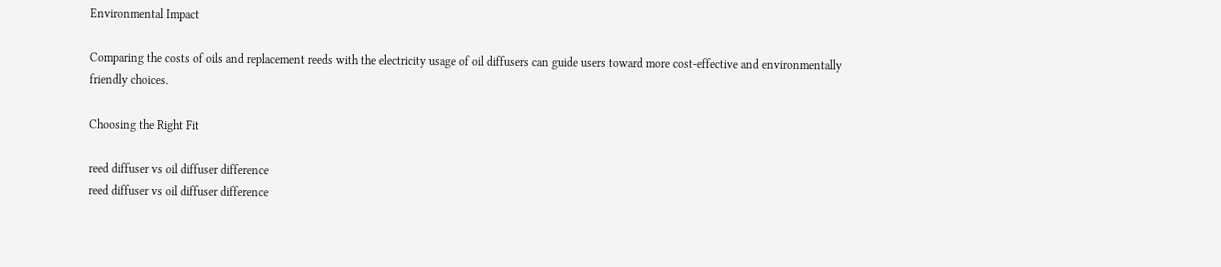Environmental Impact

Comparing the costs of oils and replacement reeds with the electricity usage of oil diffusers can guide users toward more cost-effective and environmentally friendly choices.

Choosing the Right Fit

reed diffuser vs oil diffuser difference
reed diffuser vs oil diffuser difference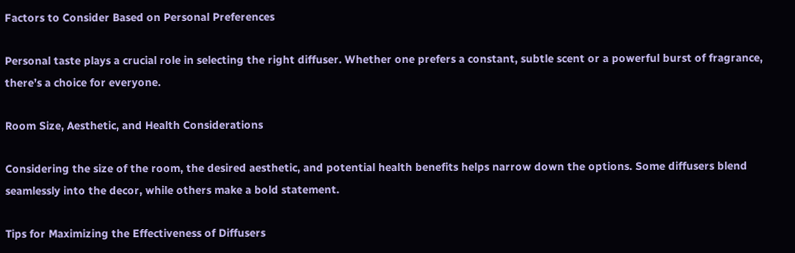Factors to Consider Based on Personal Preferences

Personal taste plays a crucial role in selecting the right diffuser. Whether one prefers a constant, subtle scent or a powerful burst of fragrance, there’s a choice for everyone.

Room Size, Aesthetic, and Health Considerations

Considering the size of the room, the desired aesthetic, and potential health benefits helps narrow down the options. Some diffusers blend seamlessly into the decor, while others make a bold statement.

Tips for Maximizing the Effectiveness of Diffusers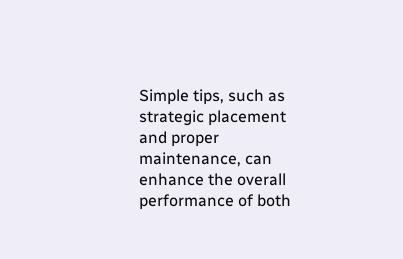Simple tips, such as strategic placement and proper maintenance, can enhance the overall performance of both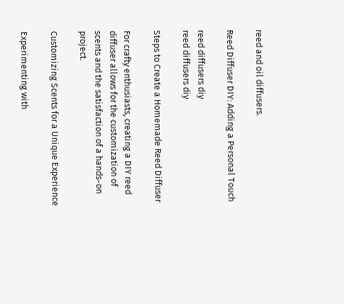reed and oil diffusers.

Reed Diffuser DIY: Adding a Personal Touch

reed diffusers diy
reed diffusers diy

Steps to Create a Homemade Reed Diffuser

For crafty enthusiasts, creating a DIY reed diffuser allows for the customization of scents and the satisfaction of a hands-on project.

Customizing Scents for a Unique Experience

Experimenting with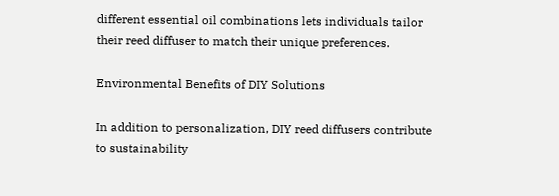different essential oil combinations lets individuals tailor their reed diffuser to match their unique preferences.

Environmental Benefits of DIY Solutions

In addition to personalization, DIY reed diffusers contribute to sustainability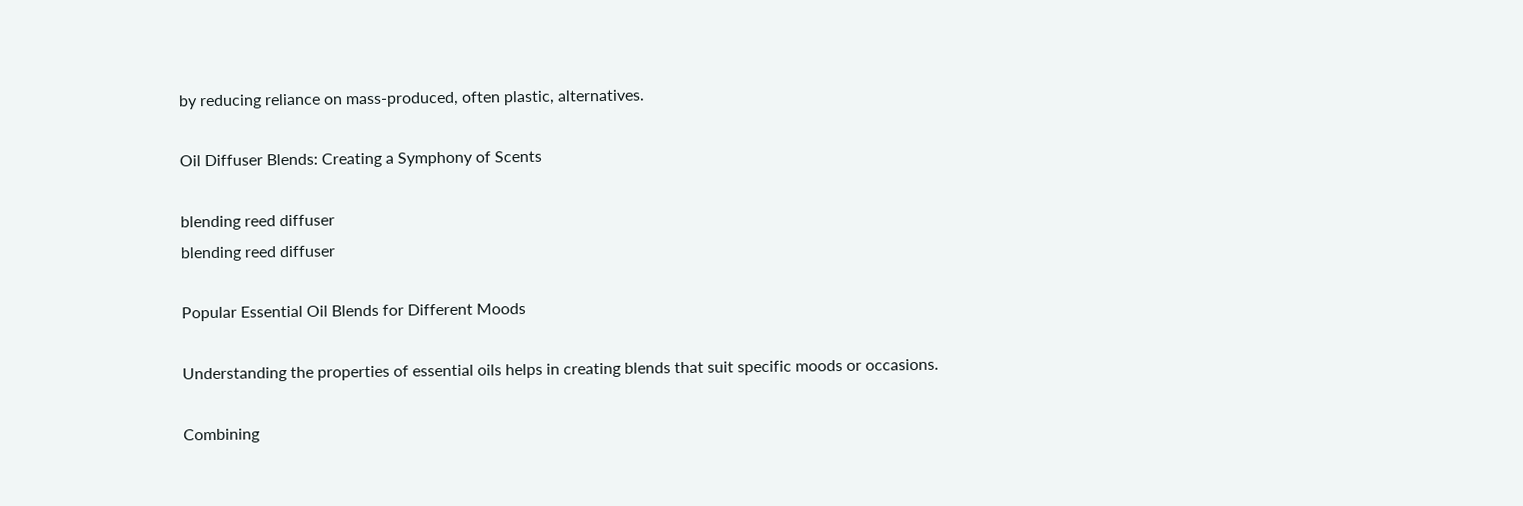by reducing reliance on mass-produced, often plastic, alternatives.

Oil Diffuser Blends: Creating a Symphony of Scents

blending reed diffuser
blending reed diffuser

Popular Essential Oil Blends for Different Moods

Understanding the properties of essential oils helps in creating blends that suit specific moods or occasions.

Combining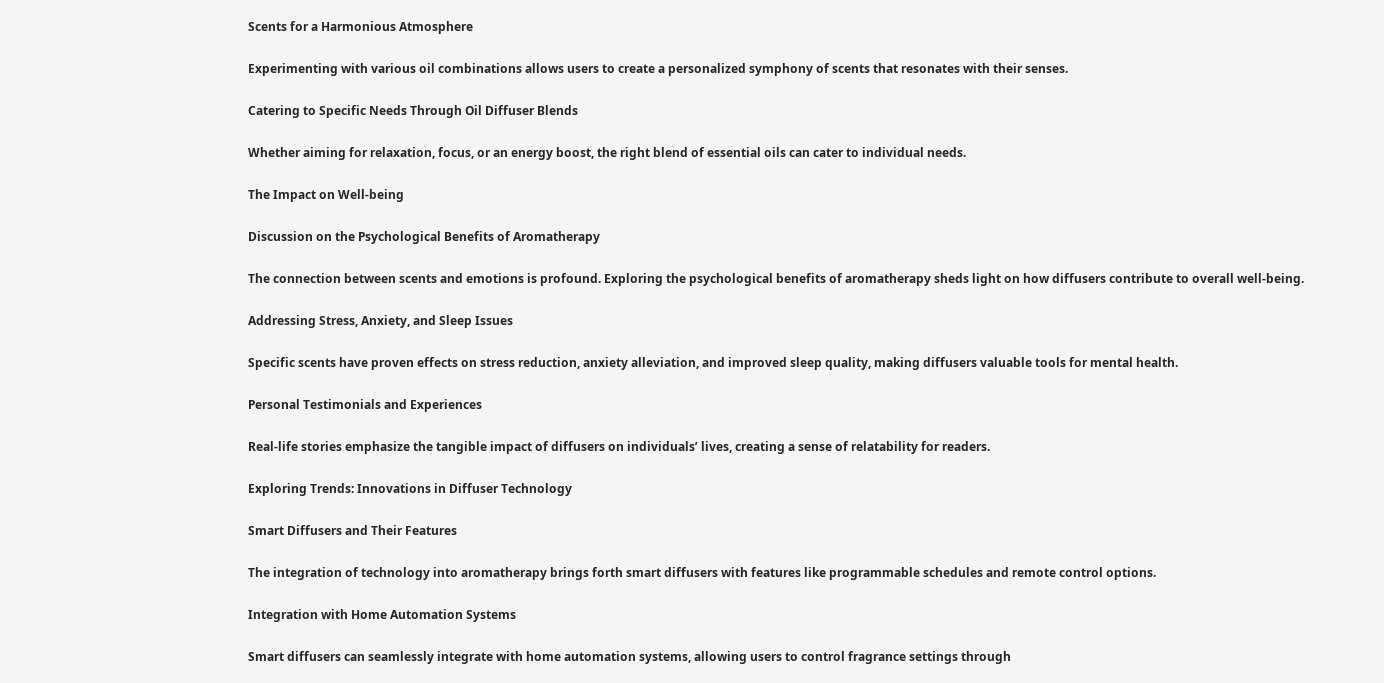Scents for a Harmonious Atmosphere

Experimenting with various oil combinations allows users to create a personalized symphony of scents that resonates with their senses.

Catering to Specific Needs Through Oil Diffuser Blends

Whether aiming for relaxation, focus, or an energy boost, the right blend of essential oils can cater to individual needs.

The Impact on Well-being

Discussion on the Psychological Benefits of Aromatherapy

The connection between scents and emotions is profound. Exploring the psychological benefits of aromatherapy sheds light on how diffusers contribute to overall well-being.

Addressing Stress, Anxiety, and Sleep Issues

Specific scents have proven effects on stress reduction, anxiety alleviation, and improved sleep quality, making diffusers valuable tools for mental health.

Personal Testimonials and Experiences

Real-life stories emphasize the tangible impact of diffusers on individuals’ lives, creating a sense of relatability for readers.

Exploring Trends: Innovations in Diffuser Technology

Smart Diffusers and Their Features

The integration of technology into aromatherapy brings forth smart diffusers with features like programmable schedules and remote control options.

Integration with Home Automation Systems

Smart diffusers can seamlessly integrate with home automation systems, allowing users to control fragrance settings through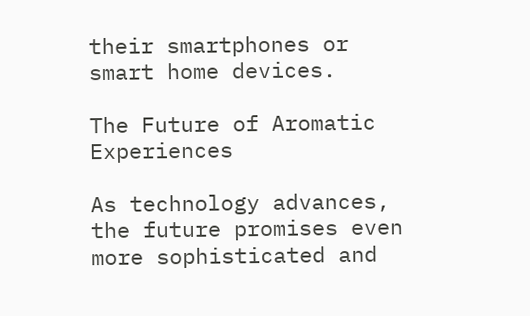their smartphones or smart home devices.

The Future of Aromatic Experiences

As technology advances, the future promises even more sophisticated and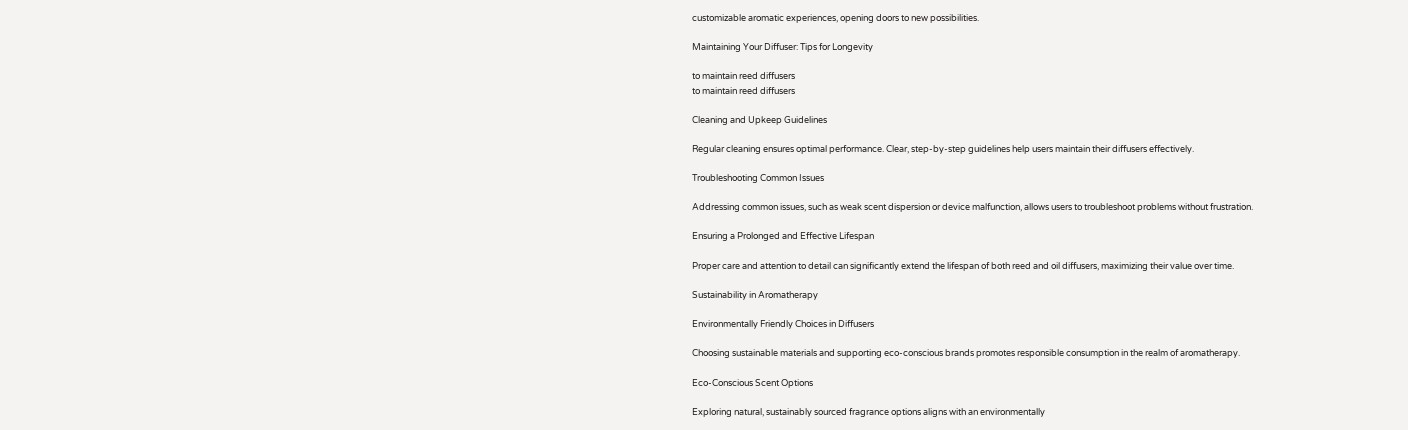customizable aromatic experiences, opening doors to new possibilities.

Maintaining Your Diffuser: Tips for Longevity

to maintain reed diffusers
to maintain reed diffusers

Cleaning and Upkeep Guidelines

Regular cleaning ensures optimal performance. Clear, step-by-step guidelines help users maintain their diffusers effectively.

Troubleshooting Common Issues

Addressing common issues, such as weak scent dispersion or device malfunction, allows users to troubleshoot problems without frustration.

Ensuring a Prolonged and Effective Lifespan

Proper care and attention to detail can significantly extend the lifespan of both reed and oil diffusers, maximizing their value over time.

Sustainability in Aromatherapy

Environmentally Friendly Choices in Diffusers

Choosing sustainable materials and supporting eco-conscious brands promotes responsible consumption in the realm of aromatherapy.

Eco-Conscious Scent Options

Exploring natural, sustainably sourced fragrance options aligns with an environmentally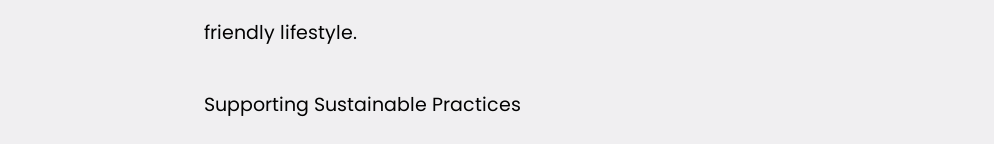friendly lifestyle.

Supporting Sustainable Practices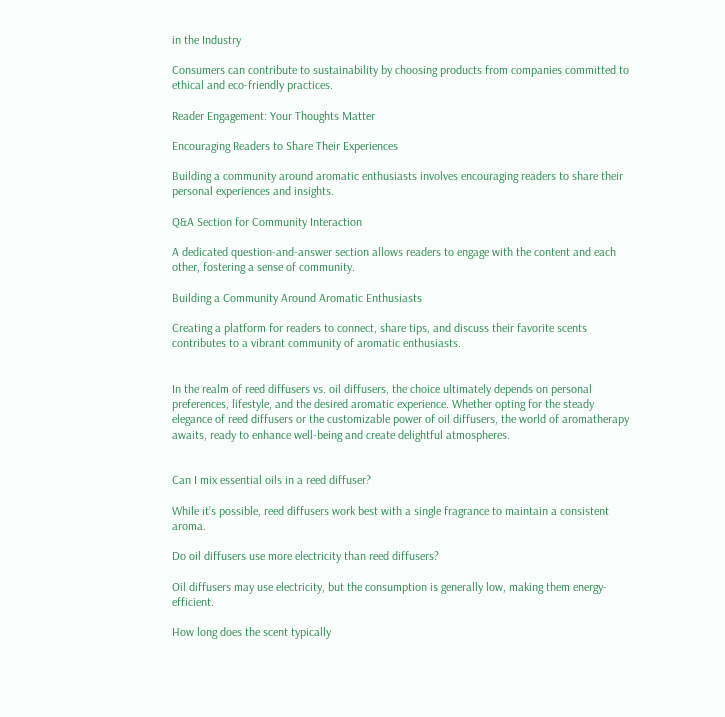in the Industry

Consumers can contribute to sustainability by choosing products from companies committed to ethical and eco-friendly practices.

Reader Engagement: Your Thoughts Matter

Encouraging Readers to Share Their Experiences

Building a community around aromatic enthusiasts involves encouraging readers to share their personal experiences and insights.

Q&A Section for Community Interaction

A dedicated question-and-answer section allows readers to engage with the content and each other, fostering a sense of community.

Building a Community Around Aromatic Enthusiasts

Creating a platform for readers to connect, share tips, and discuss their favorite scents contributes to a vibrant community of aromatic enthusiasts.


In the realm of reed diffusers vs. oil diffusers, the choice ultimately depends on personal preferences, lifestyle, and the desired aromatic experience. Whether opting for the steady elegance of reed diffusers or the customizable power of oil diffusers, the world of aromatherapy awaits, ready to enhance well-being and create delightful atmospheres.


Can I mix essential oils in a reed diffuser?

While it’s possible, reed diffusers work best with a single fragrance to maintain a consistent aroma.

Do oil diffusers use more electricity than reed diffusers?

Oil diffusers may use electricity, but the consumption is generally low, making them energy-efficient.

How long does the scent typically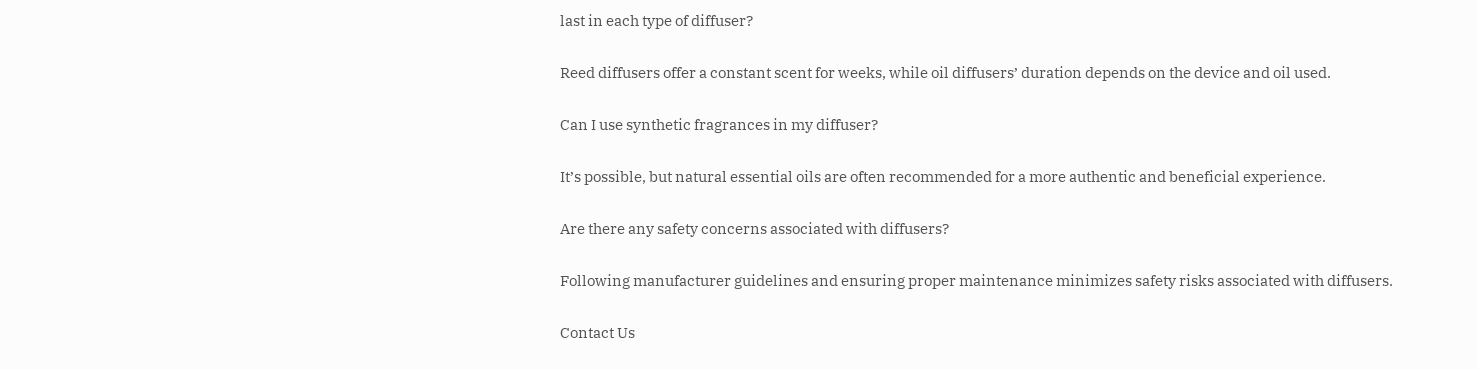last in each type of diffuser?

Reed diffusers offer a constant scent for weeks, while oil diffusers’ duration depends on the device and oil used.

Can I use synthetic fragrances in my diffuser?

It’s possible, but natural essential oils are often recommended for a more authentic and beneficial experience.

Are there any safety concerns associated with diffusers?

Following manufacturer guidelines and ensuring proper maintenance minimizes safety risks associated with diffusers.

Contact Us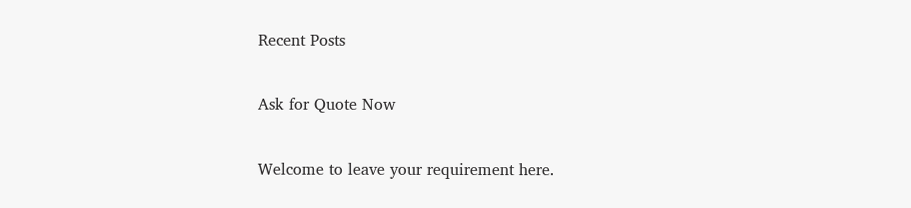Recent Posts

Ask for Quote Now

Welcome to leave your requirement here.